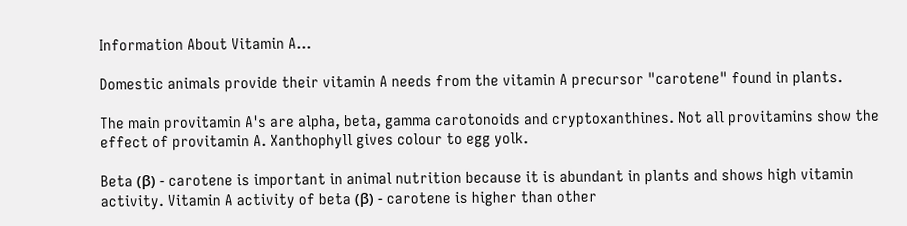Information About Vitamin A...

Domestic animals provide their vitamin A needs from the vitamin A precursor "carotene" found in plants.

The main provitamin A's are alpha, beta, gamma carotonoids and cryptoxanthines. Not all provitamins show the effect of provitamin A. Xanthophyll gives colour to egg yolk.

Beta (β) - carotene is important in animal nutrition because it is abundant in plants and shows high vitamin activity. Vitamin A activity of beta (β) - carotene is higher than other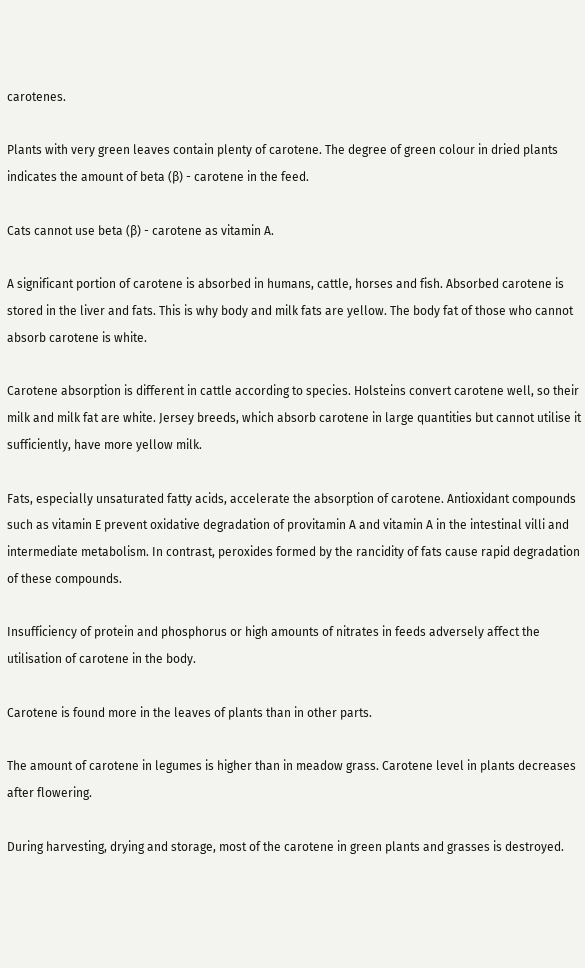carotenes.

Plants with very green leaves contain plenty of carotene. The degree of green colour in dried plants indicates the amount of beta (β) - carotene in the feed.

Cats cannot use beta (β) - carotene as vitamin A.

A significant portion of carotene is absorbed in humans, cattle, horses and fish. Absorbed carotene is stored in the liver and fats. This is why body and milk fats are yellow. The body fat of those who cannot absorb carotene is white.

Carotene absorption is different in cattle according to species. Holsteins convert carotene well, so their milk and milk fat are white. Jersey breeds, which absorb carotene in large quantities but cannot utilise it sufficiently, have more yellow milk.

Fats, especially unsaturated fatty acids, accelerate the absorption of carotene. Antioxidant compounds such as vitamin E prevent oxidative degradation of provitamin A and vitamin A in the intestinal villi and intermediate metabolism. In contrast, peroxides formed by the rancidity of fats cause rapid degradation of these compounds.

Insufficiency of protein and phosphorus or high amounts of nitrates in feeds adversely affect the utilisation of carotene in the body.

Carotene is found more in the leaves of plants than in other parts.

The amount of carotene in legumes is higher than in meadow grass. Carotene level in plants decreases after flowering.

During harvesting, drying and storage, most of the carotene in green plants and grasses is destroyed.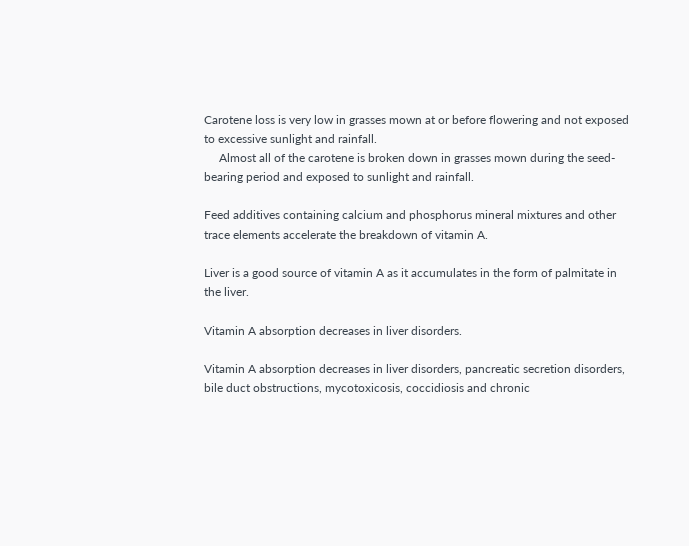Carotene loss is very low in grasses mown at or before flowering and not exposed to excessive sunlight and rainfall.
     Almost all of the carotene is broken down in grasses mown during the seed-bearing period and exposed to sunlight and rainfall.

Feed additives containing calcium and phosphorus mineral mixtures and other trace elements accelerate the breakdown of vitamin A.

Liver is a good source of vitamin A as it accumulates in the form of palmitate in the liver.

Vitamin A absorption decreases in liver disorders.

Vitamin A absorption decreases in liver disorders, pancreatic secretion disorders, bile duct obstructions, mycotoxicosis, coccidiosis and chronic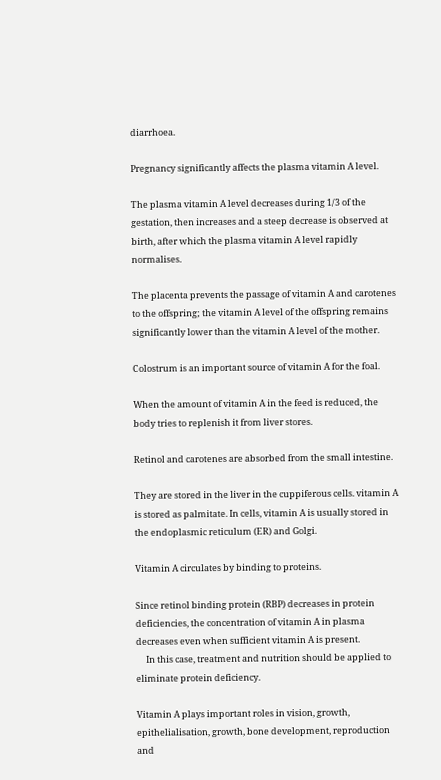diarrhoea.

Pregnancy significantly affects the plasma vitamin A level.

The plasma vitamin A level decreases during 1/3 of the gestation, then increases and a steep decrease is observed at birth, after which the plasma vitamin A level rapidly normalises.

The placenta prevents the passage of vitamin A and carotenes to the offspring; the vitamin A level of the offspring remains significantly lower than the vitamin A level of the mother.

Colostrum is an important source of vitamin A for the foal.

When the amount of vitamin A in the feed is reduced, the body tries to replenish it from liver stores.

Retinol and carotenes are absorbed from the small intestine.

They are stored in the liver in the cuppiferous cells. vitamin A is stored as palmitate. In cells, vitamin A is usually stored in the endoplasmic reticulum (ER) and Golgi.

Vitamin A circulates by binding to proteins.

Since retinol binding protein (RBP) decreases in protein deficiencies, the concentration of vitamin A in plasma decreases even when sufficient vitamin A is present.
     In this case, treatment and nutrition should be applied to eliminate protein deficiency.

Vitamin A plays important roles in vision, growth, epithelialisation, growth, bone development, reproduction and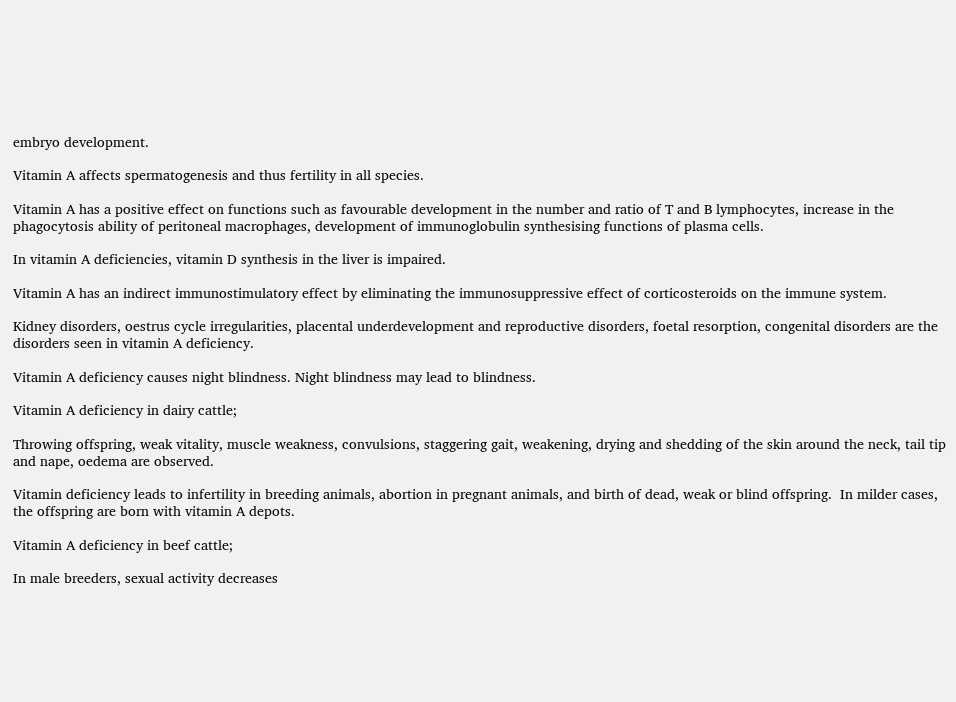embryo development.

Vitamin A affects spermatogenesis and thus fertility in all species.

Vitamin A has a positive effect on functions such as favourable development in the number and ratio of T and B lymphocytes, increase in the phagocytosis ability of peritoneal macrophages, development of immunoglobulin synthesising functions of plasma cells.

In vitamin A deficiencies, vitamin D synthesis in the liver is impaired.

Vitamin A has an indirect immunostimulatory effect by eliminating the immunosuppressive effect of corticosteroids on the immune system.

Kidney disorders, oestrus cycle irregularities, placental underdevelopment and reproductive disorders, foetal resorption, congenital disorders are the disorders seen in vitamin A deficiency.

Vitamin A deficiency causes night blindness. Night blindness may lead to blindness.

Vitamin A deficiency in dairy cattle;

Throwing offspring, weak vitality, muscle weakness, convulsions, staggering gait, weakening, drying and shedding of the skin around the neck, tail tip and nape, oedema are observed.

Vitamin deficiency leads to infertility in breeding animals, abortion in pregnant animals, and birth of dead, weak or blind offspring.  In milder cases, the offspring are born with vitamin A depots.

Vitamin A deficiency in beef cattle;

In male breeders, sexual activity decreases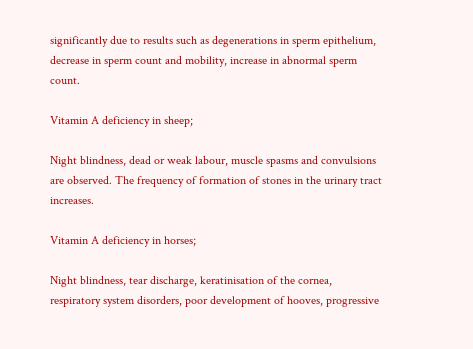significantly due to results such as degenerations in sperm epithelium, decrease in sperm count and mobility, increase in abnormal sperm count.

Vitamin A deficiency in sheep;

Night blindness, dead or weak labour, muscle spasms and convulsions are observed. The frequency of formation of stones in the urinary tract increases.

Vitamin A deficiency in horses;

Night blindness, tear discharge, keratinisation of the cornea, respiratory system disorders, poor development of hooves, progressive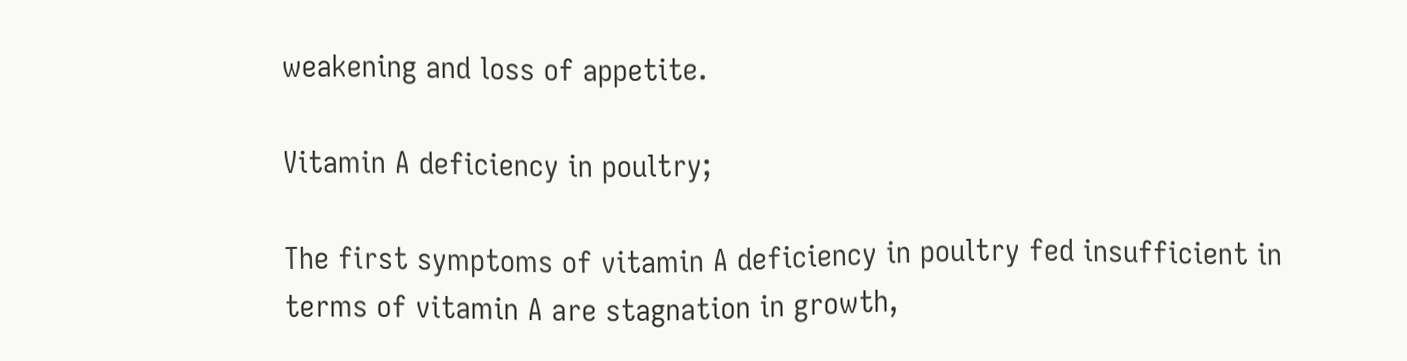weakening and loss of appetite.

Vitamin A deficiency in poultry;

The first symptoms of vitamin A deficiency in poultry fed insufficient in terms of vitamin A are stagnation in growth,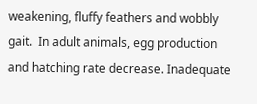weakening, fluffy feathers and wobbly gait.  In adult animals, egg production and hatching rate decrease. Inadequate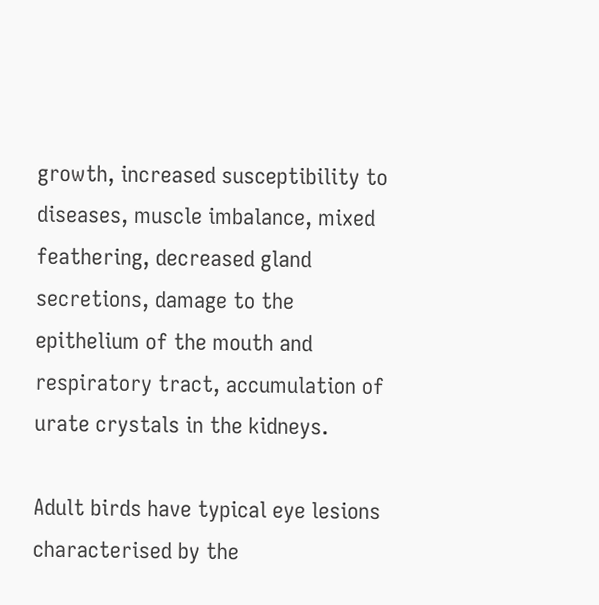growth, increased susceptibility to diseases, muscle imbalance, mixed feathering, decreased gland secretions, damage to the epithelium of the mouth and respiratory tract, accumulation of urate crystals in the kidneys.

Adult birds have typical eye lesions characterised by the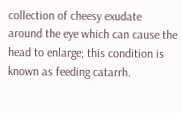collection of cheesy exudate around the eye which can cause the head to enlarge; this condition is known as feeding catarrh.